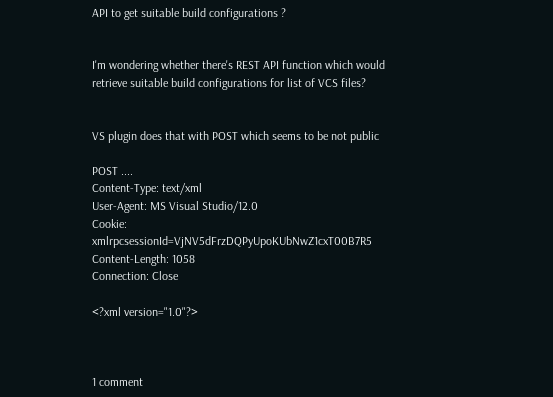API to get suitable build configurations ?


I'm wondering whether there's REST API function which would retrieve suitable build configurations for list of VCS files?


VS plugin does that with POST which seems to be not public

POST ....
Content-Type: text/xml
User-Agent: MS Visual Studio/12.0
Cookie: xmlrpcsessionId=VjNV5dFrzDQPyUpoKUbNwZ1cxT00B7R5
Content-Length: 1058
Connection: Close

<?xml version="1.0"?>



1 comment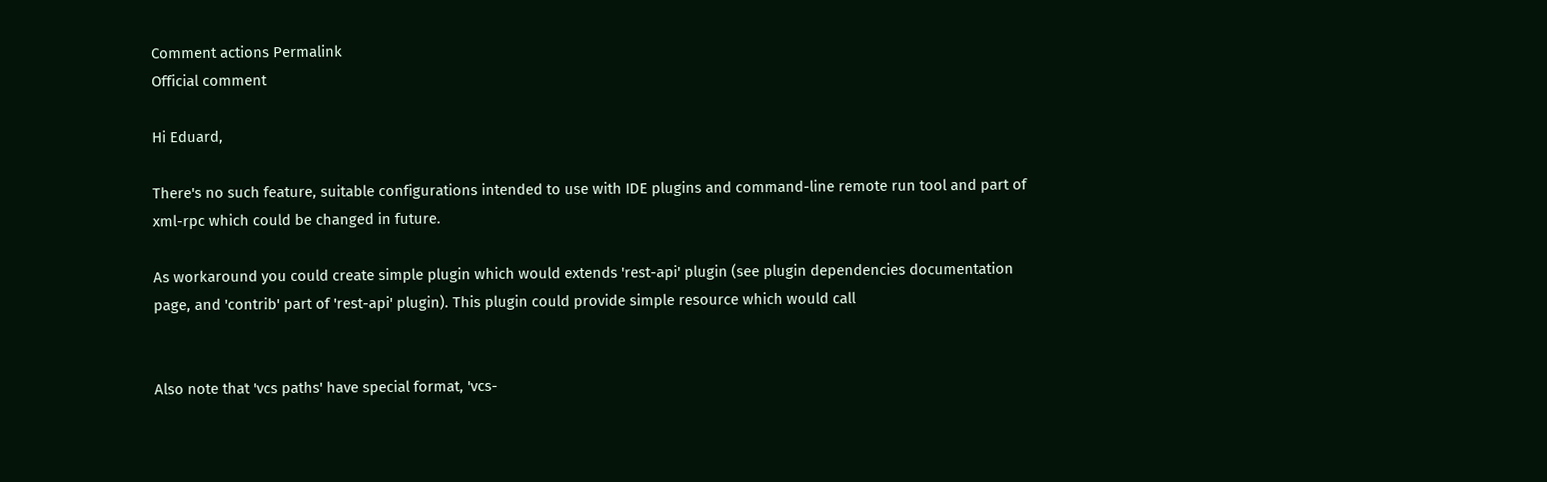Comment actions Permalink
Official comment

Hi Eduard,

There's no such feature, suitable configurations intended to use with IDE plugins and command-line remote run tool and part of xml-rpc which could be changed in future.

As workaround you could create simple plugin which would extends 'rest-api' plugin (see plugin dependencies documentation page, and 'contrib' part of 'rest-api' plugin). This plugin could provide simple resource which would call


Also note that 'vcs paths' have special format, 'vcs-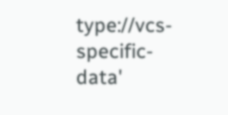type://vcs-specific-data'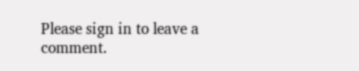Please sign in to leave a comment.